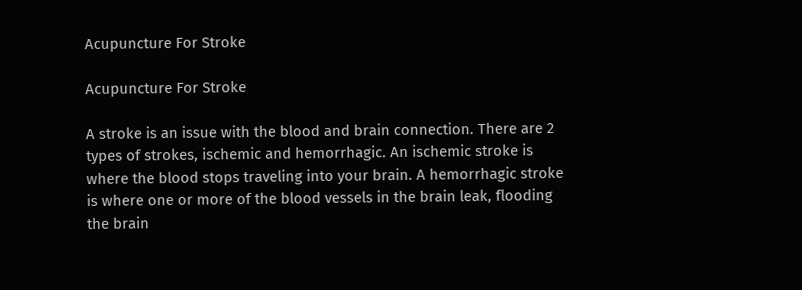Acupuncture For Stroke

Acupuncture For Stroke

A stroke is an issue with the blood and brain connection. There are 2 types of strokes, ischemic and hemorrhagic. An ischemic stroke is where the blood stops traveling into your brain. A hemorrhagic stroke is where one or more of the blood vessels in the brain leak, flooding the brain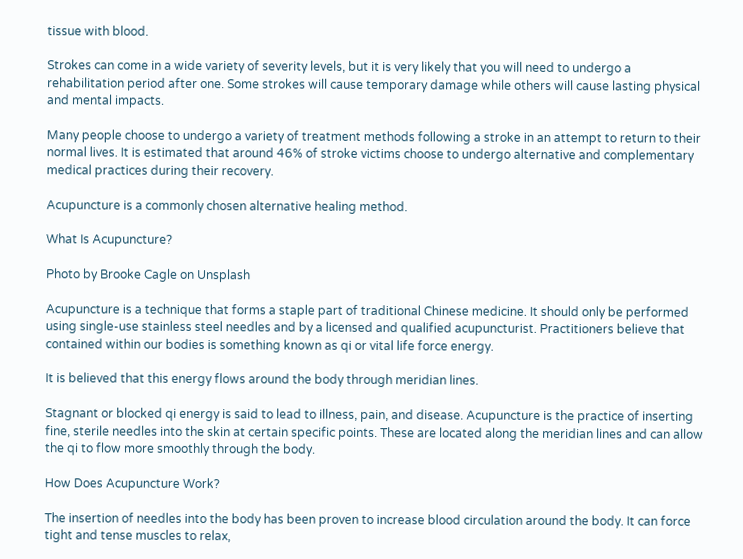tissue with blood.

Strokes can come in a wide variety of severity levels, but it is very likely that you will need to undergo a rehabilitation period after one. Some strokes will cause temporary damage while others will cause lasting physical and mental impacts.

Many people choose to undergo a variety of treatment methods following a stroke in an attempt to return to their normal lives. It is estimated that around 46% of stroke victims choose to undergo alternative and complementary medical practices during their recovery.

Acupuncture is a commonly chosen alternative healing method.

What Is Acupuncture?

Photo by Brooke Cagle on Unsplash

Acupuncture is a technique that forms a staple part of traditional Chinese medicine. It should only be performed using single-use stainless steel needles and by a licensed and qualified acupuncturist. Practitioners believe that contained within our bodies is something known as qi or vital life force energy.

It is believed that this energy flows around the body through meridian lines.

Stagnant or blocked qi energy is said to lead to illness, pain, and disease. Acupuncture is the practice of inserting fine, sterile needles into the skin at certain specific points. These are located along the meridian lines and can allow the qi to flow more smoothly through the body.

How Does Acupuncture Work?

The insertion of needles into the body has been proven to increase blood circulation around the body. It can force tight and tense muscles to relax,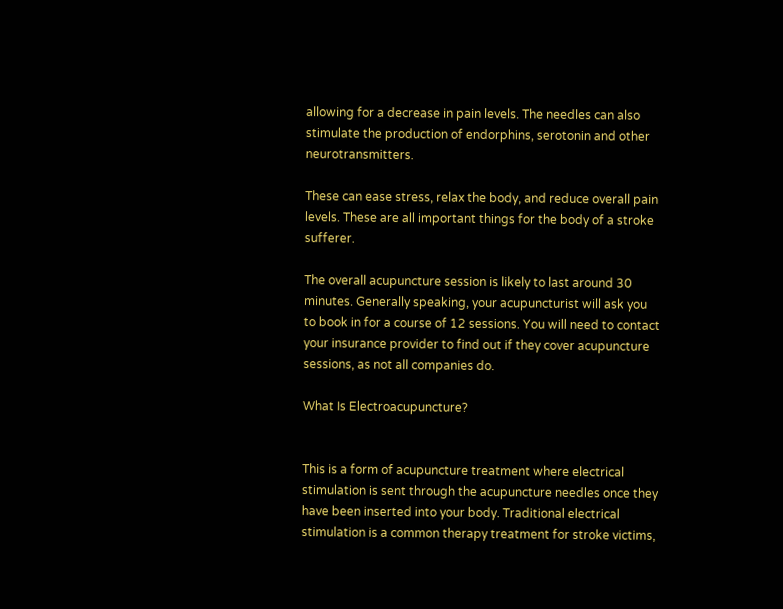allowing for a decrease in pain levels. The needles can also stimulate the production of endorphins, serotonin and other neurotransmitters.

These can ease stress, relax the body, and reduce overall pain levels. These are all important things for the body of a stroke sufferer.

The overall acupuncture session is likely to last around 30 minutes. Generally speaking, your acupuncturist will ask you to book in for a course of 12 sessions. You will need to contact your insurance provider to find out if they cover acupuncture sessions, as not all companies do.

What Is Electroacupuncture?


This is a form of acupuncture treatment where electrical stimulation is sent through the acupuncture needles once they have been inserted into your body. Traditional electrical stimulation is a common therapy treatment for stroke victims,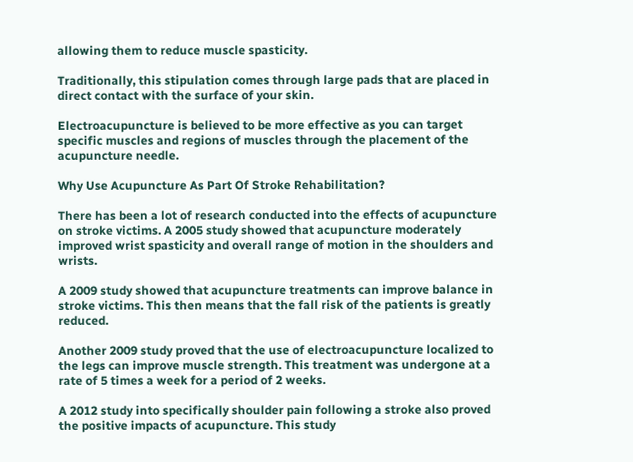allowing them to reduce muscle spasticity.

Traditionally, this stipulation comes through large pads that are placed in direct contact with the surface of your skin.

Electroacupuncture is believed to be more effective as you can target specific muscles and regions of muscles through the placement of the acupuncture needle.

Why Use Acupuncture As Part Of Stroke Rehabilitation?

There has been a lot of research conducted into the effects of acupuncture on stroke victims. A 2005 study showed that acupuncture moderately improved wrist spasticity and overall range of motion in the shoulders and wrists.

A 2009 study showed that acupuncture treatments can improve balance in stroke victims. This then means that the fall risk of the patients is greatly reduced.

Another 2009 study proved that the use of electroacupuncture localized to the legs can improve muscle strength. This treatment was undergone at a rate of 5 times a week for a period of 2 weeks.

A 2012 study into specifically shoulder pain following a stroke also proved the positive impacts of acupuncture. This study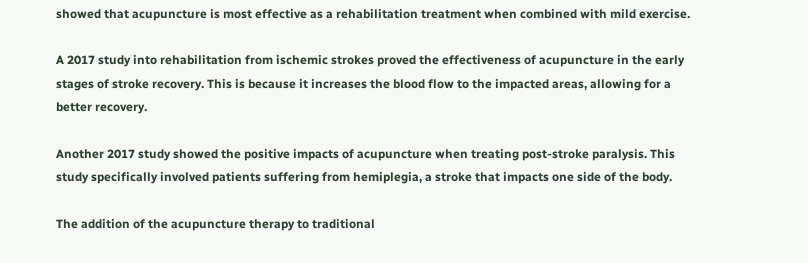showed that acupuncture is most effective as a rehabilitation treatment when combined with mild exercise.

A 2017 study into rehabilitation from ischemic strokes proved the effectiveness of acupuncture in the early stages of stroke recovery. This is because it increases the blood flow to the impacted areas, allowing for a better recovery.

Another 2017 study showed the positive impacts of acupuncture when treating post-stroke paralysis. This study specifically involved patients suffering from hemiplegia, a stroke that impacts one side of the body.

The addition of the acupuncture therapy to traditional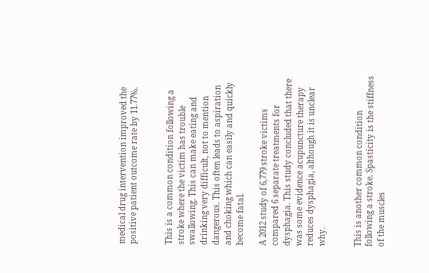medical drug intervention improved the positive patient outcome rate by 11.77%.


This is a common condition following a stroke where the victim has trouble swallowing. This can make eating and drinking very difficult, not to mention dangerous. This often leads to aspiration and choking which can easily and quickly become fatal.

A 2012 study of 6,779 stroke victims compared 6 separate treatments for dysphagia. This study concluded that there was some evidence acupuncture therapy reduces dysphagia, although it is unclear why.


This is another common condition following a stroke. Spasticity is the stiffness of the muscles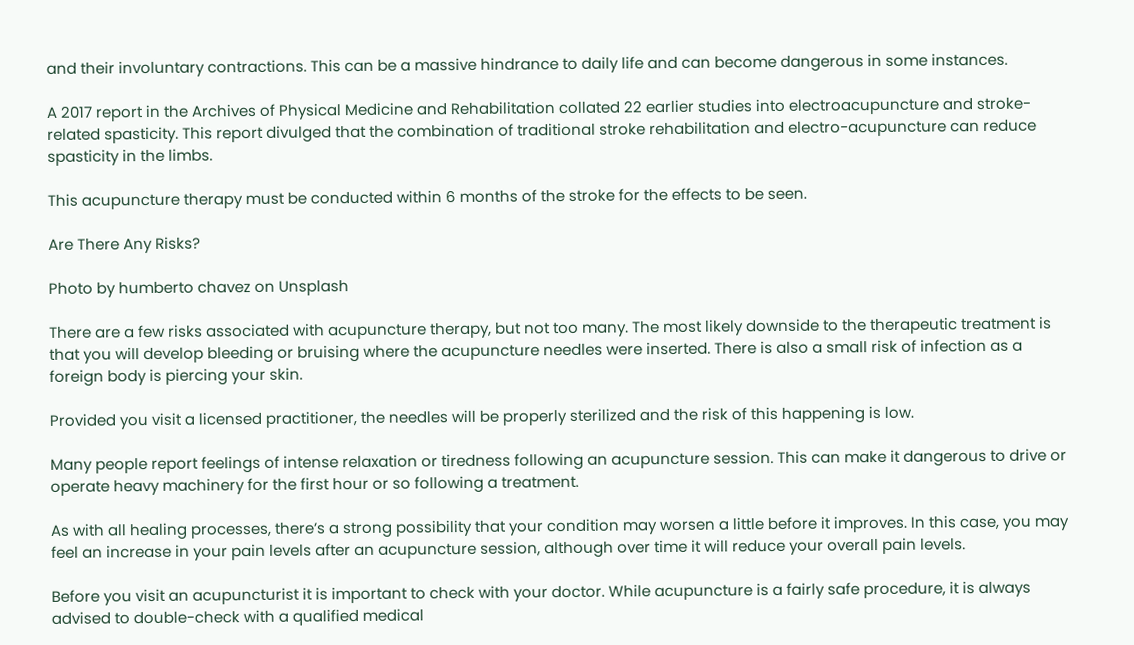and their involuntary contractions. This can be a massive hindrance to daily life and can become dangerous in some instances.

A 2017 report in the Archives of Physical Medicine and Rehabilitation collated 22 earlier studies into electroacupuncture and stroke-related spasticity. This report divulged that the combination of traditional stroke rehabilitation and electro-acupuncture can reduce spasticity in the limbs.

This acupuncture therapy must be conducted within 6 months of the stroke for the effects to be seen.

Are There Any Risks?

Photo by humberto chavez on Unsplash

There are a few risks associated with acupuncture therapy, but not too many. The most likely downside to the therapeutic treatment is that you will develop bleeding or bruising where the acupuncture needles were inserted. There is also a small risk of infection as a foreign body is piercing your skin.

Provided you visit a licensed practitioner, the needles will be properly sterilized and the risk of this happening is low.

Many people report feelings of intense relaxation or tiredness following an acupuncture session. This can make it dangerous to drive or operate heavy machinery for the first hour or so following a treatment.

As with all healing processes, there’s a strong possibility that your condition may worsen a little before it improves. In this case, you may feel an increase in your pain levels after an acupuncture session, although over time it will reduce your overall pain levels.

Before you visit an acupuncturist it is important to check with your doctor. While acupuncture is a fairly safe procedure, it is always advised to double-check with a qualified medical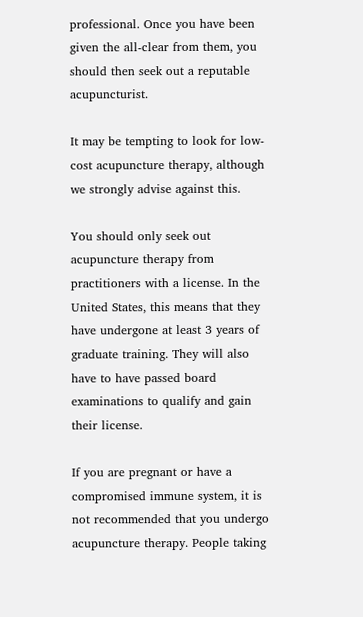professional. Once you have been given the all-clear from them, you should then seek out a reputable acupuncturist.

It may be tempting to look for low-cost acupuncture therapy, although we strongly advise against this.

You should only seek out acupuncture therapy from practitioners with a license. In the United States, this means that they have undergone at least 3 years of graduate training. They will also have to have passed board examinations to qualify and gain their license.

If you are pregnant or have a compromised immune system, it is not recommended that you undergo acupuncture therapy. People taking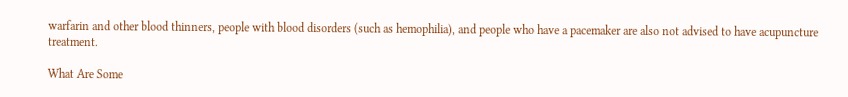warfarin and other blood thinners, people with blood disorders (such as hemophilia), and people who have a pacemaker are also not advised to have acupuncture treatment.

What Are Some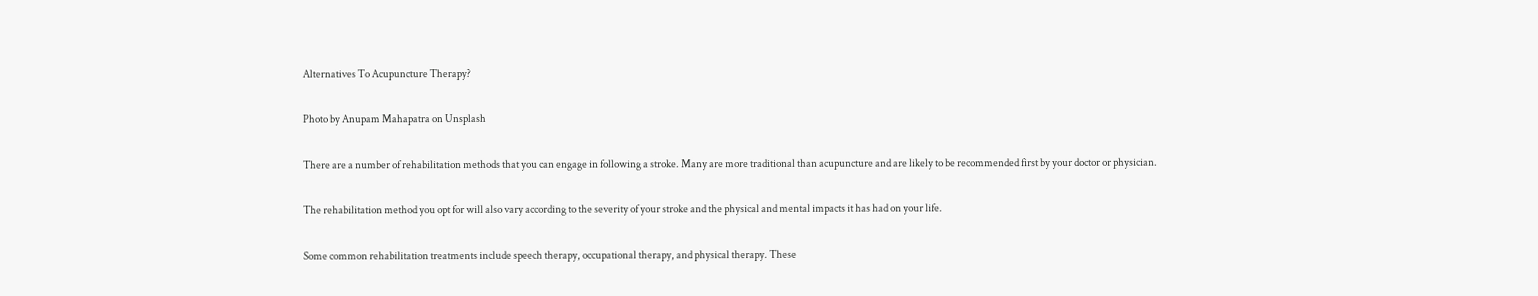Alternatives To Acupuncture Therapy?

Photo by Anupam Mahapatra on Unsplash

There are a number of rehabilitation methods that you can engage in following a stroke. Many are more traditional than acupuncture and are likely to be recommended first by your doctor or physician.

The rehabilitation method you opt for will also vary according to the severity of your stroke and the physical and mental impacts it has had on your life.

Some common rehabilitation treatments include speech therapy, occupational therapy, and physical therapy. These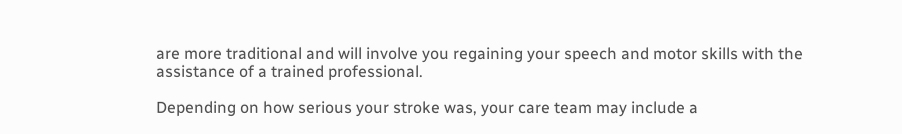are more traditional and will involve you regaining your speech and motor skills with the assistance of a trained professional.

Depending on how serious your stroke was, your care team may include a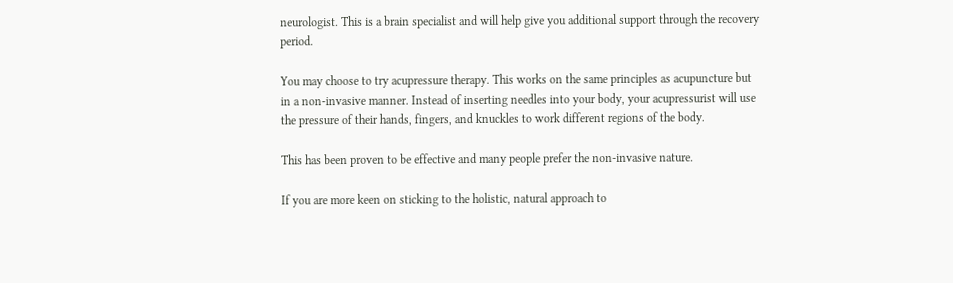neurologist. This is a brain specialist and will help give you additional support through the recovery period.

You may choose to try acupressure therapy. This works on the same principles as acupuncture but in a non-invasive manner. Instead of inserting needles into your body, your acupressurist will use the pressure of their hands, fingers, and knuckles to work different regions of the body.

This has been proven to be effective and many people prefer the non-invasive nature.

If you are more keen on sticking to the holistic, natural approach to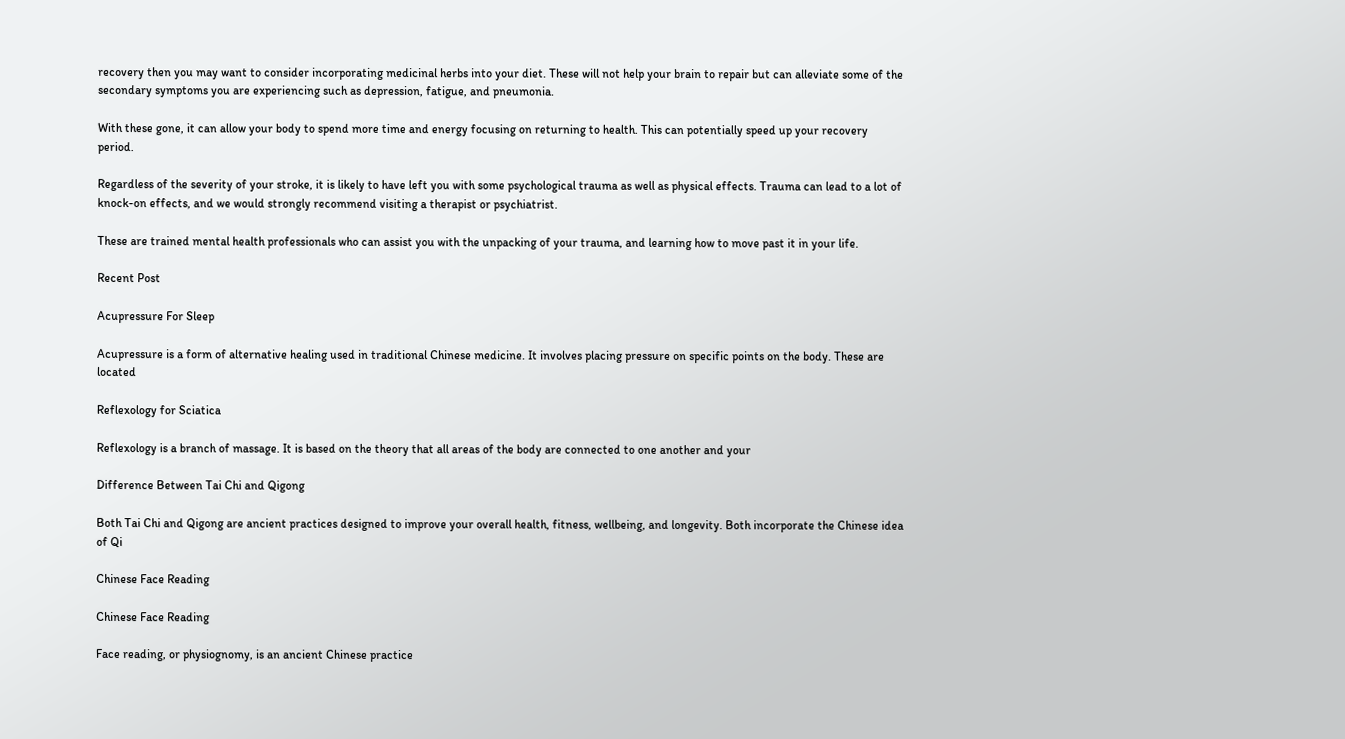recovery then you may want to consider incorporating medicinal herbs into your diet. These will not help your brain to repair but can alleviate some of the secondary symptoms you are experiencing such as depression, fatigue, and pneumonia.

With these gone, it can allow your body to spend more time and energy focusing on returning to health. This can potentially speed up your recovery period.

Regardless of the severity of your stroke, it is likely to have left you with some psychological trauma as well as physical effects. Trauma can lead to a lot of knock-on effects, and we would strongly recommend visiting a therapist or psychiatrist.

These are trained mental health professionals who can assist you with the unpacking of your trauma, and learning how to move past it in your life.

Recent Post

Acupressure For Sleep

Acupressure is a form of alternative healing used in traditional Chinese medicine. It involves placing pressure on specific points on the body. These are located

Reflexology for Sciatica

Reflexology is a branch of massage. It is based on the theory that all areas of the body are connected to one another and your

Difference Between Tai Chi and Qigong

Both Tai Chi and Qigong are ancient practices designed to improve your overall health, fitness, wellbeing, and longevity. Both incorporate the Chinese idea of Qi

Chinese Face Reading

Chinese Face Reading

Face reading, or physiognomy, is an ancient Chinese practice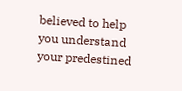believed to help you understand your predestined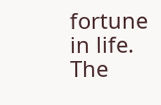fortune in life. The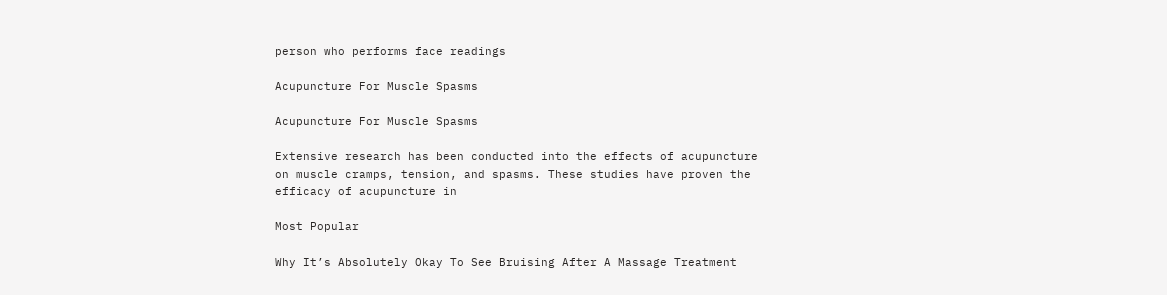person who performs face readings

Acupuncture For Muscle Spasms

Acupuncture For Muscle Spasms

Extensive research has been conducted into the effects of acupuncture on muscle cramps, tension, and spasms. These studies have proven the efficacy of acupuncture in

Most Popular

Why It’s Absolutely Okay To See Bruising After A Massage Treatment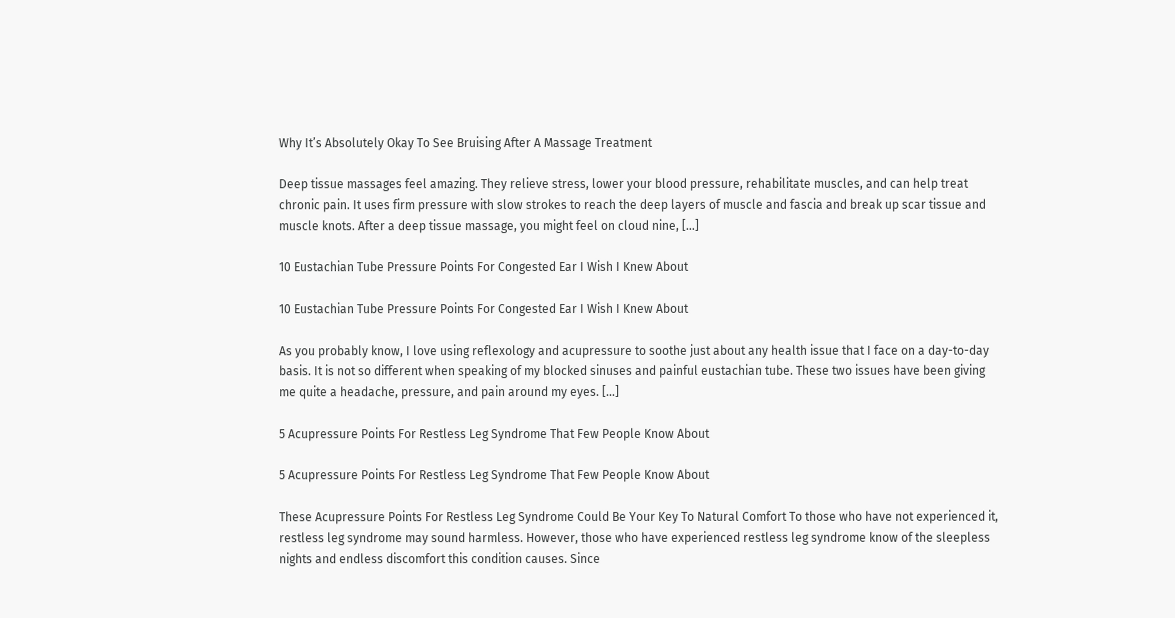Why It’s Absolutely Okay To See Bruising After A Massage Treatment

Deep tissue massages feel amazing. They relieve stress, lower your blood pressure, rehabilitate muscles, and can help treat chronic pain. It uses firm pressure with slow strokes to reach the deep layers of muscle and fascia and break up scar tissue and muscle knots. After a deep tissue massage, you might feel on cloud nine, […]

10 Eustachian Tube Pressure Points For Congested Ear I Wish I Knew About

10 Eustachian Tube Pressure Points For Congested Ear I Wish I Knew About

As you probably know, I love using reflexology and acupressure to soothe just about any health issue that I face on a day-to-day basis. It is not so different when speaking of my blocked sinuses and painful eustachian tube. These two issues have been giving me quite a headache, pressure, and pain around my eyes. […]

5 Acupressure Points For Restless Leg Syndrome That Few People Know About

5 Acupressure Points For Restless Leg Syndrome That Few People Know About

These Acupressure Points For Restless Leg Syndrome Could Be Your Key To Natural Comfort To those who have not experienced it, restless leg syndrome may sound harmless. However, those who have experienced restless leg syndrome know of the sleepless nights and endless discomfort this condition causes. Since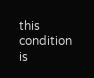this condition is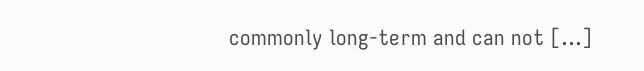commonly long-term and can not […]